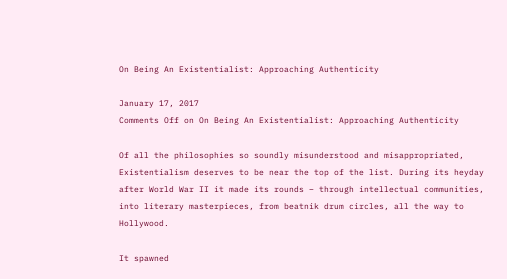On Being An Existentialist: Approaching Authenticity

January 17, 2017
Comments Off on On Being An Existentialist: Approaching Authenticity

Of all the philosophies so soundly misunderstood and misappropriated, Existentialism deserves to be near the top of the list. During its heyday after World War II it made its rounds – through intellectual communities, into literary masterpieces, from beatnik drum circles, all the way to Hollywood.

It spawned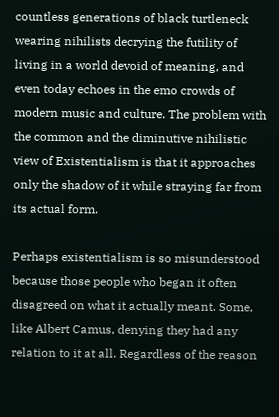countless generations of black turtleneck wearing nihilists decrying the futility of living in a world devoid of meaning, and even today echoes in the emo crowds of modern music and culture. The problem with the common and the diminutive nihilistic view of Existentialism is that it approaches only the shadow of it while straying far from its actual form.

Perhaps existentialism is so misunderstood because those people who began it often disagreed on what it actually meant. Some, like Albert Camus, denying they had any relation to it at all. Regardless of the reason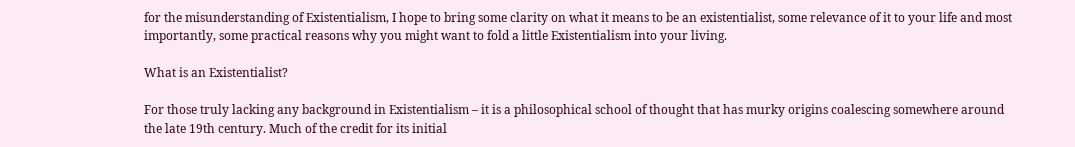for the misunderstanding of Existentialism, I hope to bring some clarity on what it means to be an existentialist, some relevance of it to your life and most importantly, some practical reasons why you might want to fold a little Existentialism into your living.

What is an Existentialist?

For those truly lacking any background in Existentialism – it is a philosophical school of thought that has murky origins coalescing somewhere around the late 19th century. Much of the credit for its initial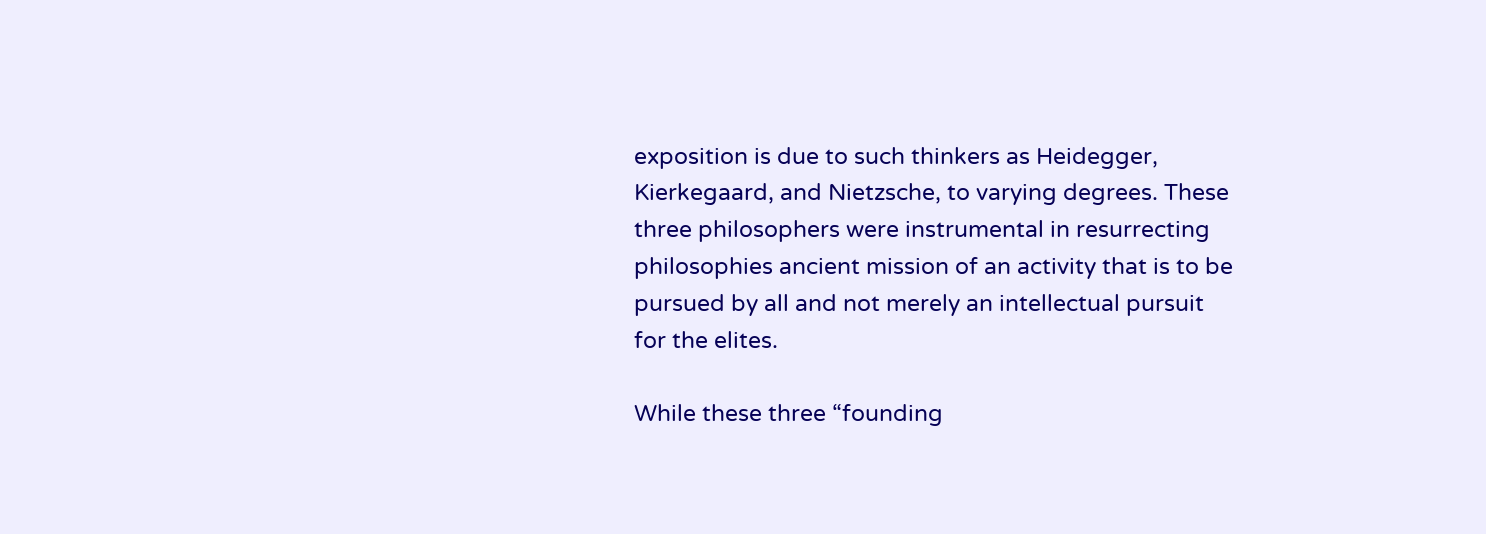exposition is due to such thinkers as Heidegger, Kierkegaard, and Nietzsche, to varying degrees. These three philosophers were instrumental in resurrecting philosophies ancient mission of an activity that is to be pursued by all and not merely an intellectual pursuit for the elites.

While these three “founding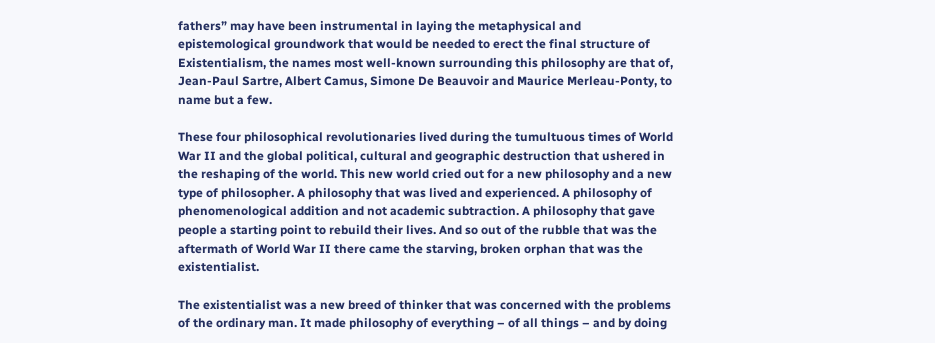fathers” may have been instrumental in laying the metaphysical and epistemological groundwork that would be needed to erect the final structure of Existentialism, the names most well-known surrounding this philosophy are that of, Jean-Paul Sartre, Albert Camus, Simone De Beauvoir and Maurice Merleau-Ponty, to name but a few.

These four philosophical revolutionaries lived during the tumultuous times of World War II and the global political, cultural and geographic destruction that ushered in the reshaping of the world. This new world cried out for a new philosophy and a new type of philosopher. A philosophy that was lived and experienced. A philosophy of phenomenological addition and not academic subtraction. A philosophy that gave people a starting point to rebuild their lives. And so out of the rubble that was the aftermath of World War II there came the starving, broken orphan that was the existentialist.

The existentialist was a new breed of thinker that was concerned with the problems of the ordinary man. It made philosophy of everything – of all things – and by doing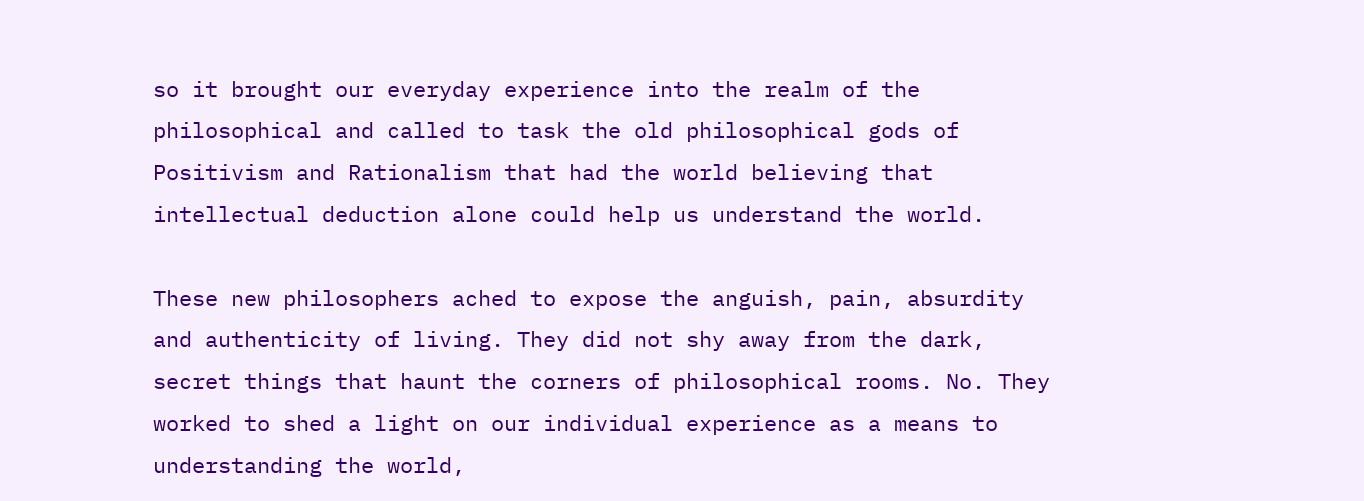so it brought our everyday experience into the realm of the philosophical and called to task the old philosophical gods of Positivism and Rationalism that had the world believing that intellectual deduction alone could help us understand the world.

These new philosophers ached to expose the anguish, pain, absurdity and authenticity of living. They did not shy away from the dark, secret things that haunt the corners of philosophical rooms. No. They worked to shed a light on our individual experience as a means to understanding the world,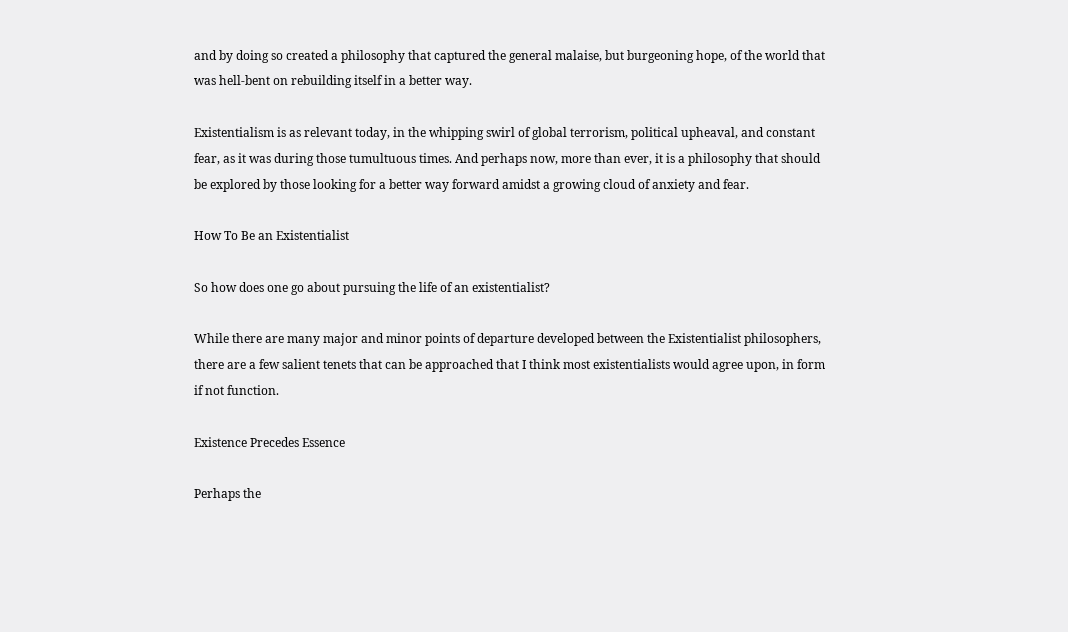and by doing so created a philosophy that captured the general malaise, but burgeoning hope, of the world that was hell-bent on rebuilding itself in a better way.

Existentialism is as relevant today, in the whipping swirl of global terrorism, political upheaval, and constant fear, as it was during those tumultuous times. And perhaps now, more than ever, it is a philosophy that should be explored by those looking for a better way forward amidst a growing cloud of anxiety and fear.

How To Be an Existentialist

So how does one go about pursuing the life of an existentialist?

While there are many major and minor points of departure developed between the Existentialist philosophers, there are a few salient tenets that can be approached that I think most existentialists would agree upon, in form if not function.

Existence Precedes Essence

Perhaps the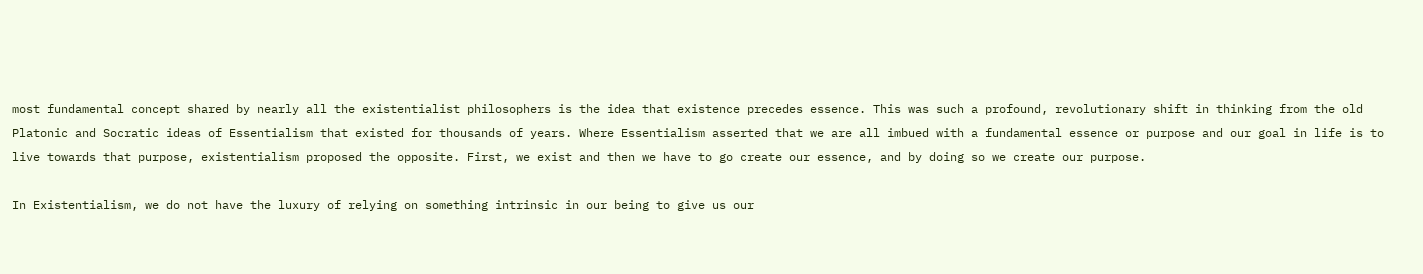most fundamental concept shared by nearly all the existentialist philosophers is the idea that existence precedes essence. This was such a profound, revolutionary shift in thinking from the old Platonic and Socratic ideas of Essentialism that existed for thousands of years. Where Essentialism asserted that we are all imbued with a fundamental essence or purpose and our goal in life is to live towards that purpose, existentialism proposed the opposite. First, we exist and then we have to go create our essence, and by doing so we create our purpose.

In Existentialism, we do not have the luxury of relying on something intrinsic in our being to give us our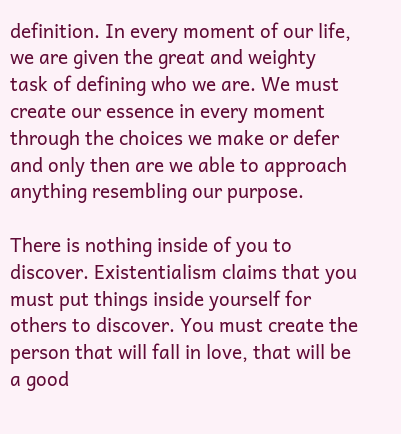definition. In every moment of our life, we are given the great and weighty task of defining who we are. We must create our essence in every moment through the choices we make or defer and only then are we able to approach anything resembling our purpose.

There is nothing inside of you to discover. Existentialism claims that you must put things inside yourself for others to discover. You must create the person that will fall in love, that will be a good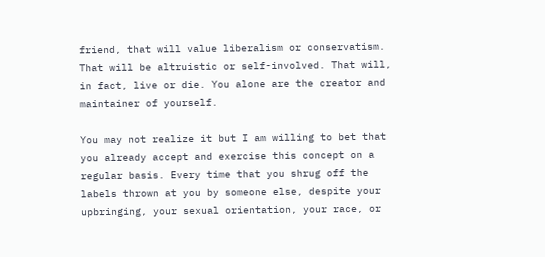friend, that will value liberalism or conservatism. That will be altruistic or self-involved. That will, in fact, live or die. You alone are the creator and maintainer of yourself.

You may not realize it but I am willing to bet that you already accept and exercise this concept on a regular basis. Every time that you shrug off the labels thrown at you by someone else, despite your upbringing, your sexual orientation, your race, or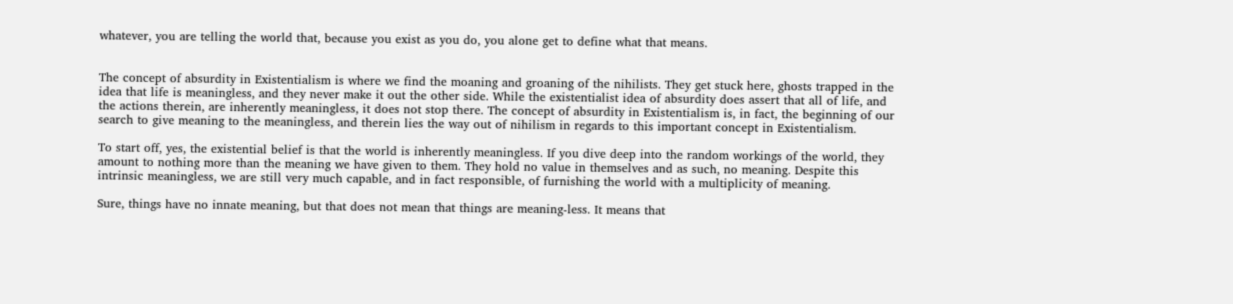whatever, you are telling the world that, because you exist as you do, you alone get to define what that means.


The concept of absurdity in Existentialism is where we find the moaning and groaning of the nihilists. They get stuck here, ghosts trapped in the idea that life is meaningless, and they never make it out the other side. While the existentialist idea of absurdity does assert that all of life, and the actions therein, are inherently meaningless, it does not stop there. The concept of absurdity in Existentialism is, in fact, the beginning of our search to give meaning to the meaningless, and therein lies the way out of nihilism in regards to this important concept in Existentialism.

To start off, yes, the existential belief is that the world is inherently meaningless. If you dive deep into the random workings of the world, they amount to nothing more than the meaning we have given to them. They hold no value in themselves and as such, no meaning. Despite this intrinsic meaningless, we are still very much capable, and in fact responsible, of furnishing the world with a multiplicity of meaning.

Sure, things have no innate meaning, but that does not mean that things are meaning-less. It means that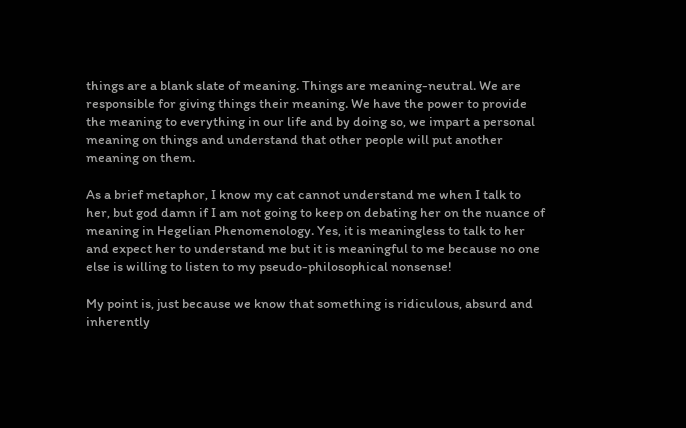things are a blank slate of meaning. Things are meaning-neutral. We are responsible for giving things their meaning. We have the power to provide the meaning to everything in our life and by doing so, we impart a personal meaning on things and understand that other people will put another meaning on them.

As a brief metaphor, I know my cat cannot understand me when I talk to her, but god damn if I am not going to keep on debating her on the nuance of meaning in Hegelian Phenomenology. Yes, it is meaningless to talk to her and expect her to understand me but it is meaningful to me because no one else is willing to listen to my pseudo-philosophical nonsense!

My point is, just because we know that something is ridiculous, absurd and inherently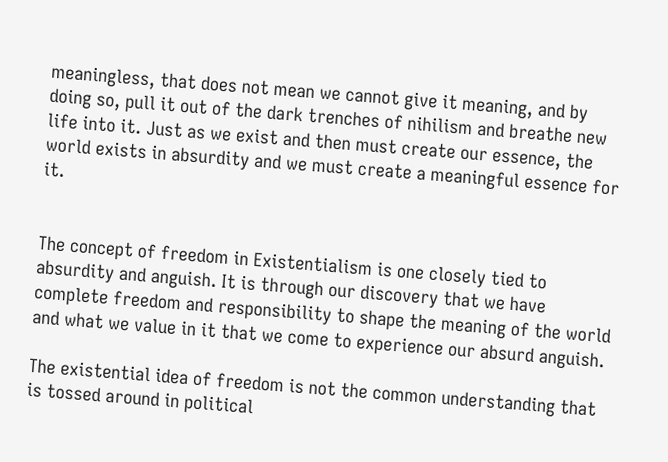meaningless, that does not mean we cannot give it meaning, and by doing so, pull it out of the dark trenches of nihilism and breathe new life into it. Just as we exist and then must create our essence, the world exists in absurdity and we must create a meaningful essence for it.


The concept of freedom in Existentialism is one closely tied to absurdity and anguish. It is through our discovery that we have complete freedom and responsibility to shape the meaning of the world and what we value in it that we come to experience our absurd anguish.

The existential idea of freedom is not the common understanding that is tossed around in political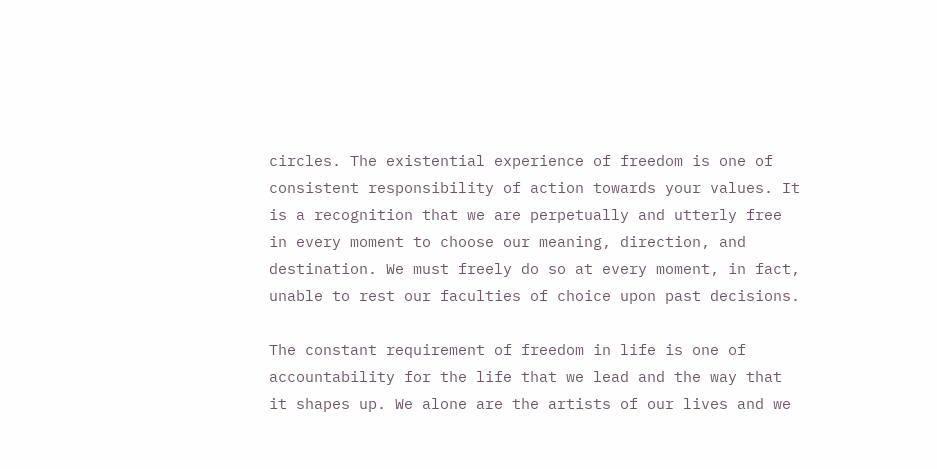circles. The existential experience of freedom is one of consistent responsibility of action towards your values. It is a recognition that we are perpetually and utterly free in every moment to choose our meaning, direction, and destination. We must freely do so at every moment, in fact, unable to rest our faculties of choice upon past decisions.

The constant requirement of freedom in life is one of accountability for the life that we lead and the way that it shapes up. We alone are the artists of our lives and we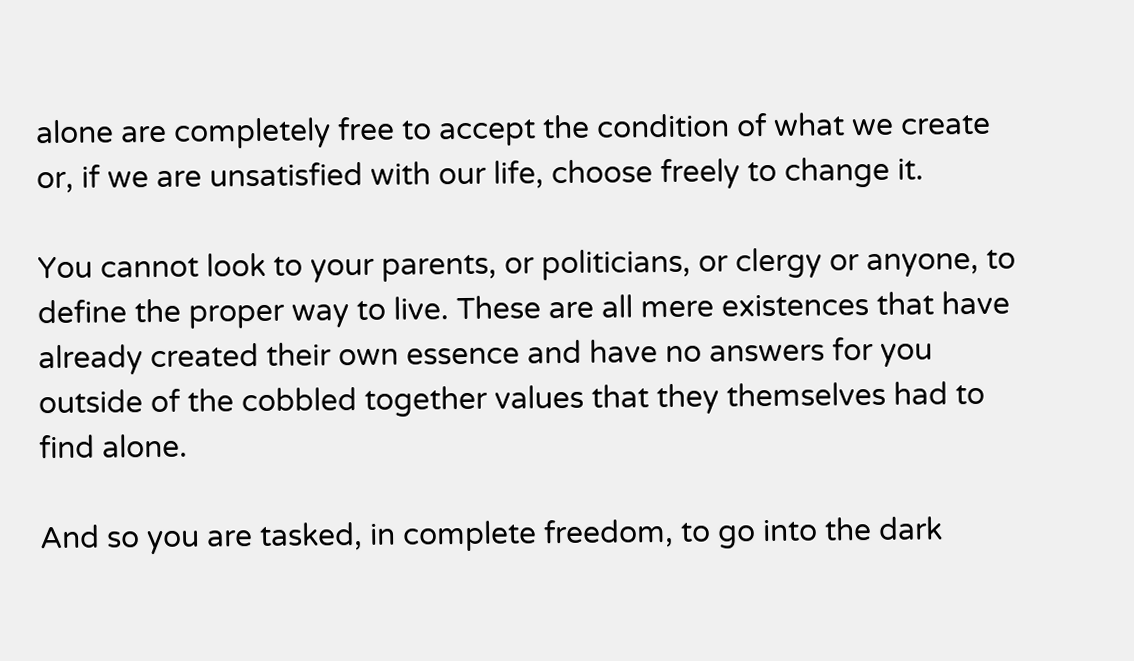alone are completely free to accept the condition of what we create or, if we are unsatisfied with our life, choose freely to change it.

You cannot look to your parents, or politicians, or clergy or anyone, to define the proper way to live. These are all mere existences that have already created their own essence and have no answers for you outside of the cobbled together values that they themselves had to find alone.

And so you are tasked, in complete freedom, to go into the dark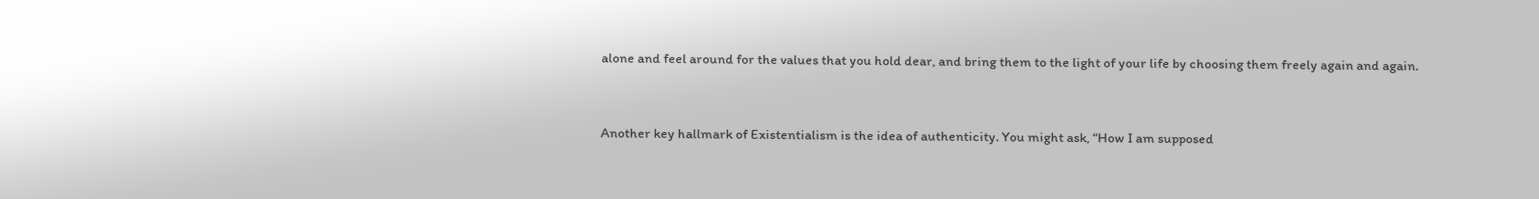alone and feel around for the values that you hold dear, and bring them to the light of your life by choosing them freely again and again.


Another key hallmark of Existentialism is the idea of authenticity. You might ask, “How I am supposed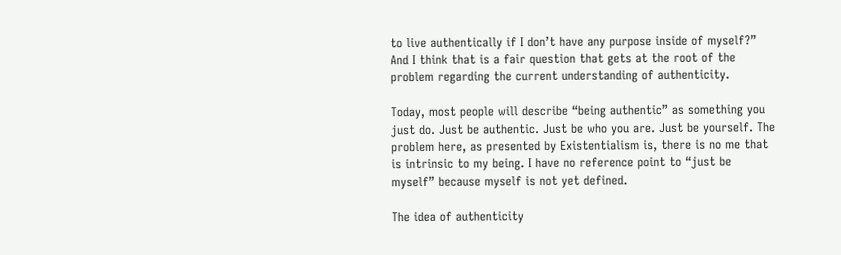to live authentically if I don’t have any purpose inside of myself?” And I think that is a fair question that gets at the root of the problem regarding the current understanding of authenticity.

Today, most people will describe “being authentic” as something you just do. Just be authentic. Just be who you are. Just be yourself. The problem here, as presented by Existentialism is, there is no me that is intrinsic to my being. I have no reference point to “just be myself” because myself is not yet defined.

The idea of authenticity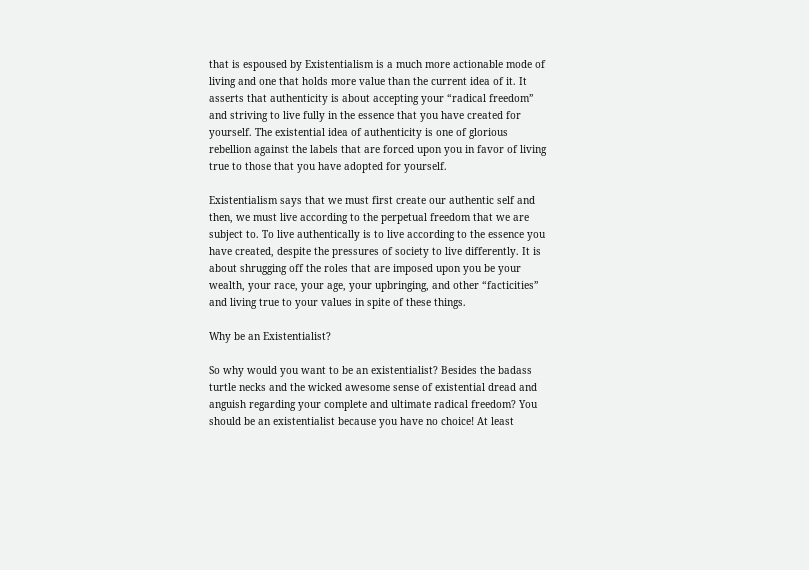that is espoused by Existentialism is a much more actionable mode of living and one that holds more value than the current idea of it. It asserts that authenticity is about accepting your “radical freedom” and striving to live fully in the essence that you have created for yourself. The existential idea of authenticity is one of glorious rebellion against the labels that are forced upon you in favor of living true to those that you have adopted for yourself.

Existentialism says that we must first create our authentic self and then, we must live according to the perpetual freedom that we are subject to. To live authentically is to live according to the essence you have created, despite the pressures of society to live differently. It is about shrugging off the roles that are imposed upon you be your wealth, your race, your age, your upbringing, and other “facticities” and living true to your values in spite of these things.

Why be an Existentialist?

So why would you want to be an existentialist? Besides the badass turtle necks and the wicked awesome sense of existential dread and anguish regarding your complete and ultimate radical freedom? You should be an existentialist because you have no choice! At least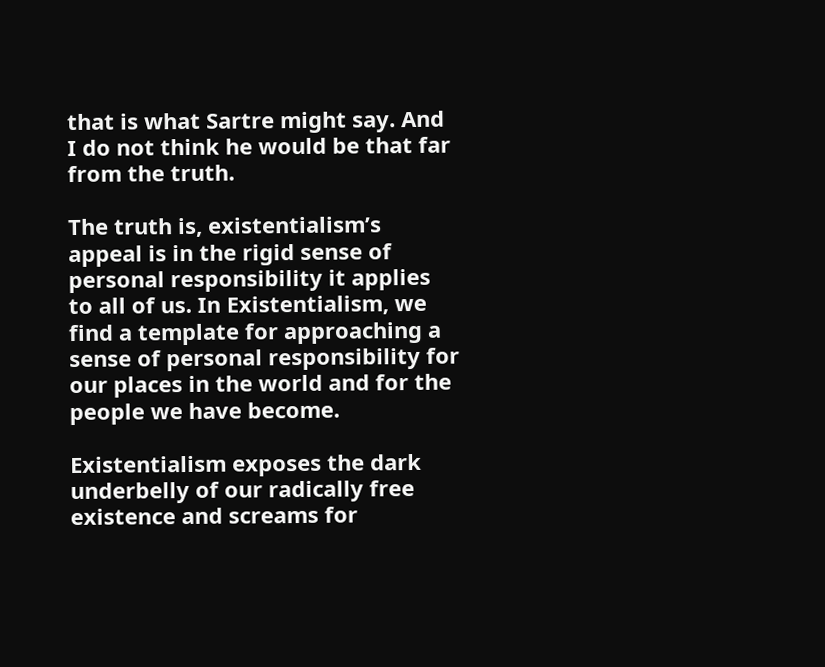that is what Sartre might say. And I do not think he would be that far from the truth.

The truth is, existentialism’s appeal is in the rigid sense of personal responsibility it applies to all of us. In Existentialism, we find a template for approaching a sense of personal responsibility for our places in the world and for the people we have become.

Existentialism exposes the dark underbelly of our radically free existence and screams for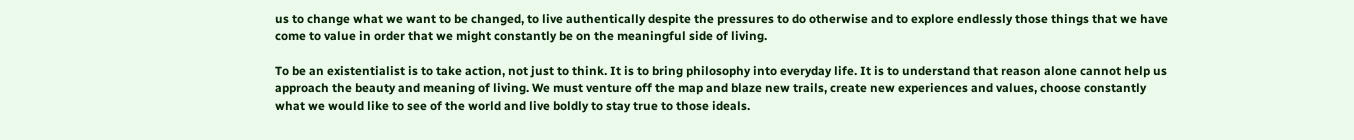us to change what we want to be changed, to live authentically despite the pressures to do otherwise and to explore endlessly those things that we have come to value in order that we might constantly be on the meaningful side of living.

To be an existentialist is to take action, not just to think. It is to bring philosophy into everyday life. It is to understand that reason alone cannot help us approach the beauty and meaning of living. We must venture off the map and blaze new trails, create new experiences and values, choose constantly what we would like to see of the world and live boldly to stay true to those ideals.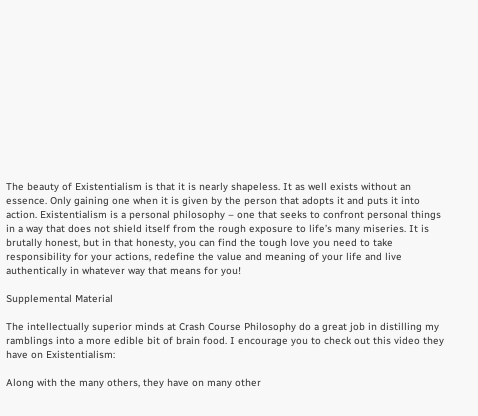The beauty of Existentialism is that it is nearly shapeless. It as well exists without an essence. Only gaining one when it is given by the person that adopts it and puts it into action. Existentialism is a personal philosophy – one that seeks to confront personal things in a way that does not shield itself from the rough exposure to life’s many miseries. It is brutally honest, but in that honesty, you can find the tough love you need to take responsibility for your actions, redefine the value and meaning of your life and live authentically in whatever way that means for you!

Supplemental Material

The intellectually superior minds at Crash Course Philosophy do a great job in distilling my ramblings into a more edible bit of brain food. I encourage you to check out this video they have on Existentialism:

Along with the many others, they have on many other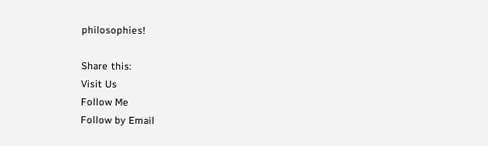philosophies!

Share this:
Visit Us
Follow Me
Follow by Email